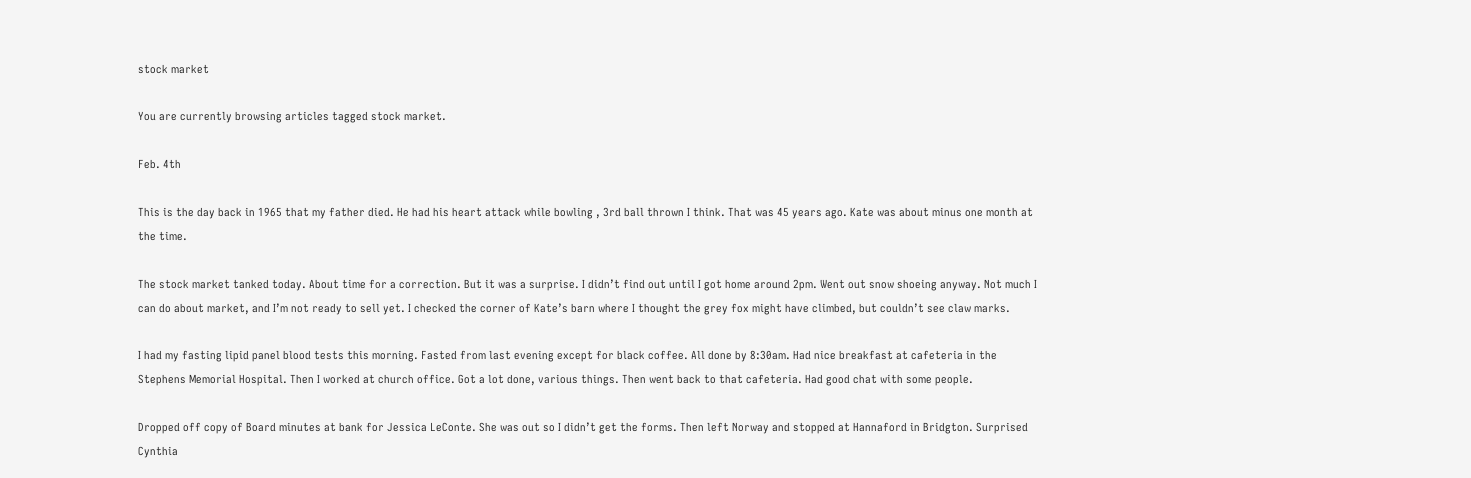stock market

You are currently browsing articles tagged stock market.

Feb. 4th

This is the day back in 1965 that my father died. He had his heart attack while bowling , 3rd ball thrown I think. That was 45 years ago. Kate was about minus one month at the time.

The stock market tanked today. About time for a correction. But it was a surprise. I didn’t find out until I got home around 2pm. Went out snow shoeing anyway. Not much I can do about market, and I’m not ready to sell yet. I checked the corner of Kate’s barn where I thought the grey fox might have climbed, but couldn’t see claw marks.

I had my fasting lipid panel blood tests this morning. Fasted from last evening except for black coffee. All done by 8:30am. Had nice breakfast at cafeteria in the Stephens Memorial Hospital. Then I worked at church office. Got a lot done, various things. Then went back to that cafeteria. Had good chat with some people.

Dropped off copy of Board minutes at bank for Jessica LeConte. She was out so I didn’t get the forms. Then left Norway and stopped at Hannaford in Bridgton. Surprised Cynthia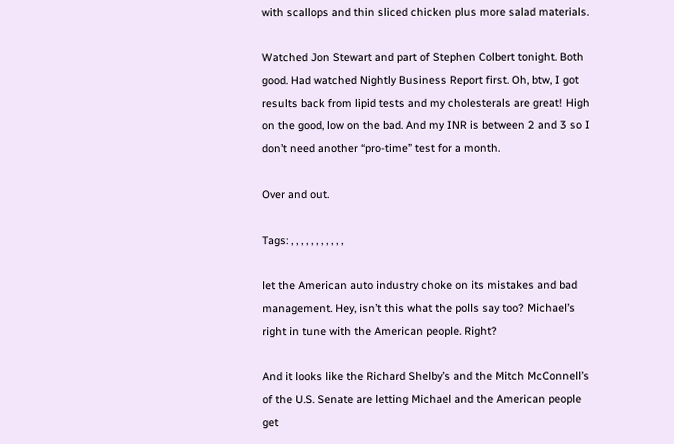with scallops and thin sliced chicken plus more salad materials.

Watched Jon Stewart and part of Stephen Colbert tonight. Both good. Had watched Nightly Business Report first. Oh, btw, I got results back from lipid tests and my cholesterals are great! High on the good, low on the bad. And my INR is between 2 and 3 so I don’t need another “pro-time” test for a month.

Over and out.

Tags: , , , , , , , , , , ,

let the American auto industry choke on its mistakes and bad management. Hey, isn’t this what the polls say too? Michael’s right in tune with the American people. Right?

And it looks like the Richard Shelby’s and the Mitch McConnell’s of the U.S. Senate are letting Michael and the American people get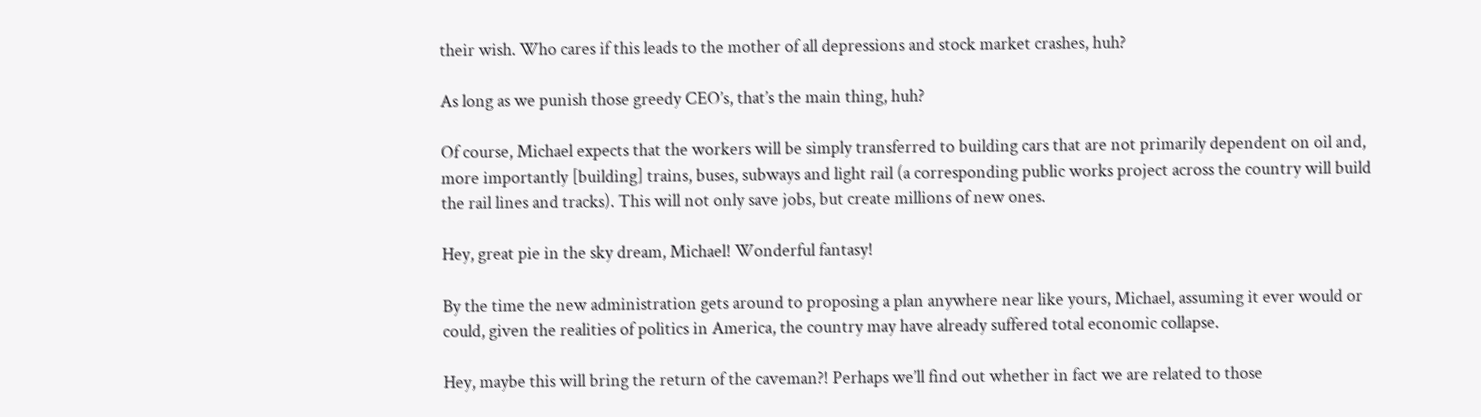their wish. Who cares if this leads to the mother of all depressions and stock market crashes, huh?

As long as we punish those greedy CEO’s, that’s the main thing, huh?

Of course, Michael expects that the workers will be simply transferred to building cars that are not primarily dependent on oil and, more importantly [building] trains, buses, subways and light rail (a corresponding public works project across the country will build the rail lines and tracks). This will not only save jobs, but create millions of new ones.

Hey, great pie in the sky dream, Michael! Wonderful fantasy!

By the time the new administration gets around to proposing a plan anywhere near like yours, Michael, assuming it ever would or could, given the realities of politics in America, the country may have already suffered total economic collapse.

Hey, maybe this will bring the return of the caveman?! Perhaps we’ll find out whether in fact we are related to those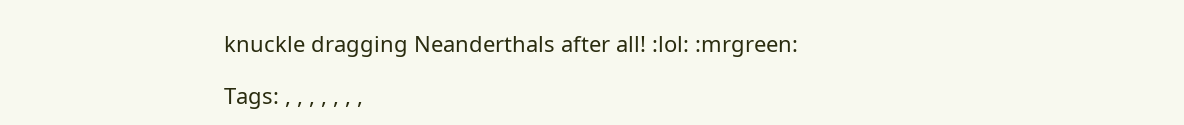knuckle dragging Neanderthals after all! :lol: :mrgreen:

Tags: , , , , , , ,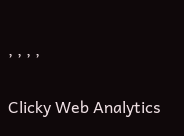, , , ,

Clicky Web Analytics